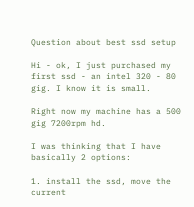Question about best ssd setup

Hi - ok, I just purchased my first ssd - an intel 320 - 80 gig. I know it is small.

Right now my machine has a 500 gig 7200rpm hd.

I was thinking that I have basically 2 options:

1. install the ssd, move the current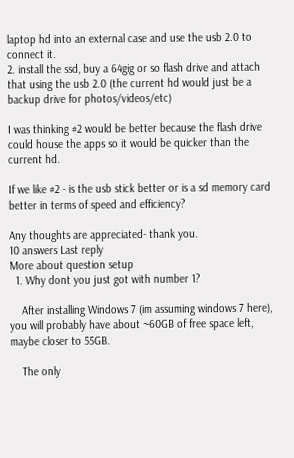laptop hd into an external case and use the usb 2.0 to connect it.
2. install the ssd, buy a 64gig or so flash drive and attach that using the usb 2.0 (the current hd would just be a backup drive for photos/videos/etc)

I was thinking #2 would be better because the flash drive could house the apps so it would be quicker than the current hd.

If we like #2 - is the usb stick better or is a sd memory card better in terms of speed and efficiency?

Any thoughts are appreciated- thank you.
10 answers Last reply
More about question setup
  1. Why dont you just got with number 1?

    After installing Windows 7 (im assuming windows 7 here), you will probably have about ~60GB of free space left, maybe closer to 55GB.

    The only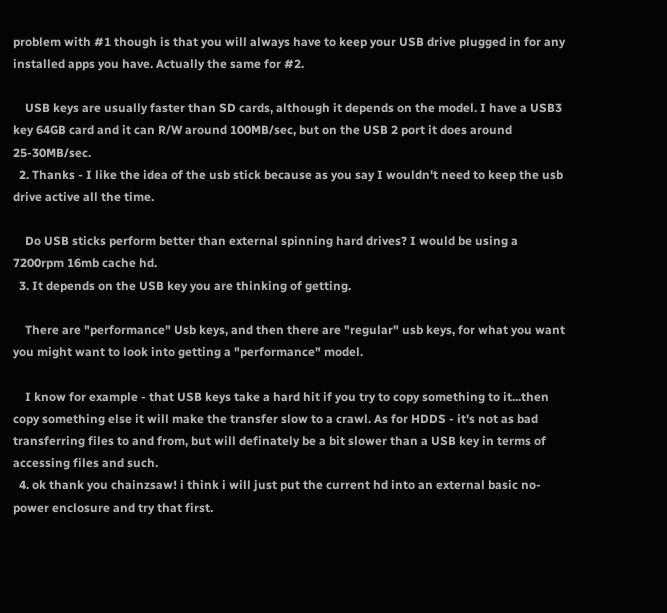problem with #1 though is that you will always have to keep your USB drive plugged in for any installed apps you have. Actually the same for #2.

    USB keys are usually faster than SD cards, although it depends on the model. I have a USB3 key 64GB card and it can R/W around 100MB/sec, but on the USB 2 port it does around 25-30MB/sec.
  2. Thanks - I like the idea of the usb stick because as you say I wouldn't need to keep the usb drive active all the time.

    Do USB sticks perform better than external spinning hard drives? I would be using a 7200rpm 16mb cache hd.
  3. It depends on the USB key you are thinking of getting.

    There are "performance" Usb keys, and then there are "regular" usb keys, for what you want you might want to look into getting a "performance" model.

    I know for example - that USB keys take a hard hit if you try to copy something to it...then copy something else it will make the transfer slow to a crawl. As for HDDS - it's not as bad transferring files to and from, but will definately be a bit slower than a USB key in terms of accessing files and such.
  4. ok thank you chainzsaw! i think i will just put the current hd into an external basic no-power enclosure and try that first.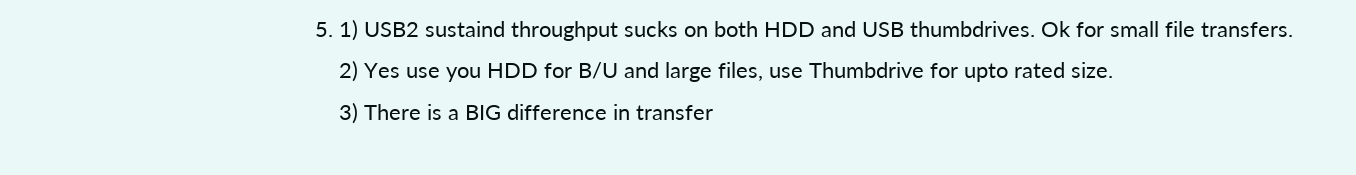5. 1) USB2 sustaind throughput sucks on both HDD and USB thumbdrives. Ok for small file transfers.
    2) Yes use you HDD for B/U and large files, use Thumbdrive for upto rated size.
    3) There is a BIG difference in transfer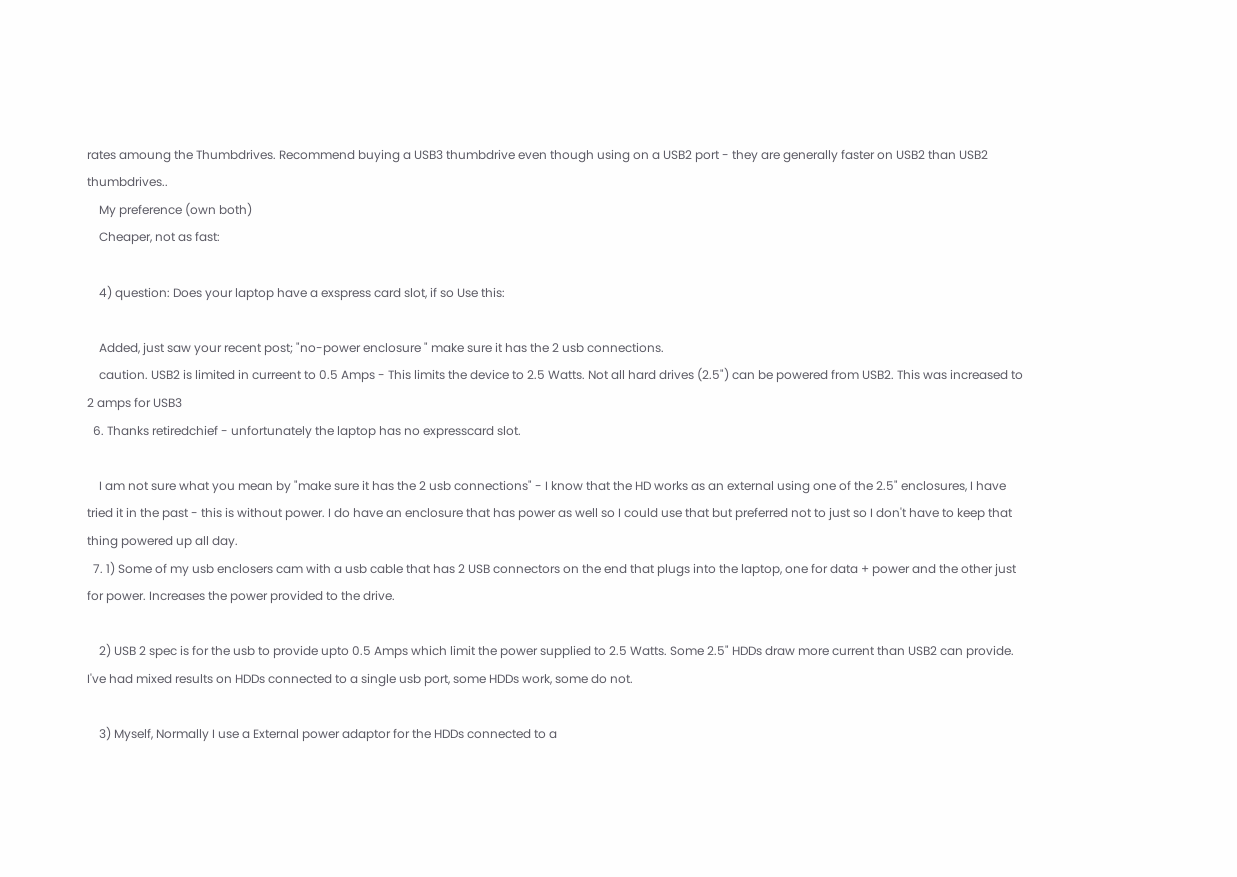rates amoung the Thumbdrives. Recommend buying a USB3 thumbdrive even though using on a USB2 port - they are generally faster on USB2 than USB2 thumbdrives..
    My preference (own both)
    Cheaper, not as fast:

    4) question: Does your laptop have a exspress card slot, if so Use this:

    Added, just saw your recent post; "no-power enclosure " make sure it has the 2 usb connections.
    caution. USB2 is limited in curreent to 0.5 Amps - This limits the device to 2.5 Watts. Not all hard drives (2.5") can be powered from USB2. This was increased to 2 amps for USB3
  6. Thanks retiredchief - unfortunately the laptop has no expresscard slot.

    I am not sure what you mean by "make sure it has the 2 usb connections" - I know that the HD works as an external using one of the 2.5" enclosures, I have tried it in the past - this is without power. I do have an enclosure that has power as well so I could use that but preferred not to just so I don't have to keep that thing powered up all day.
  7. 1) Some of my usb enclosers cam with a usb cable that has 2 USB connectors on the end that plugs into the laptop, one for data + power and the other just for power. Increases the power provided to the drive.

    2) USB 2 spec is for the usb to provide upto 0.5 Amps which limit the power supplied to 2.5 Watts. Some 2.5" HDDs draw more current than USB2 can provide. I've had mixed results on HDDs connected to a single usb port, some HDDs work, some do not.

    3) Myself, Normally I use a External power adaptor for the HDDs connected to a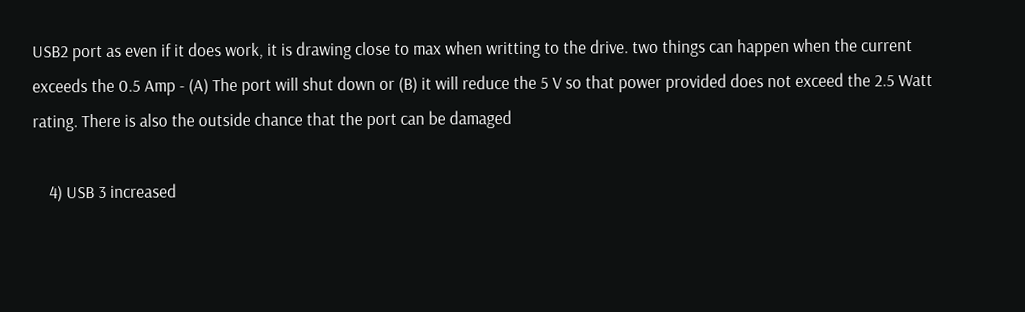USB2 port as even if it does work, it is drawing close to max when writting to the drive. two things can happen when the current exceeds the 0.5 Amp - (A) The port will shut down or (B) it will reduce the 5 V so that power provided does not exceed the 2.5 Watt rating. There is also the outside chance that the port can be damaged

    4) USB 3 increased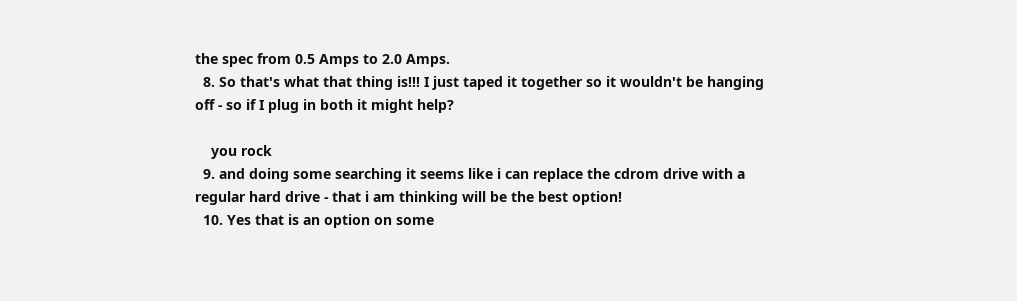the spec from 0.5 Amps to 2.0 Amps.
  8. So that's what that thing is!!! I just taped it together so it wouldn't be hanging off - so if I plug in both it might help?

    you rock
  9. and doing some searching it seems like i can replace the cdrom drive with a regular hard drive - that i am thinking will be the best option!
  10. Yes that is an option on some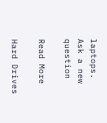laptops.
Ask a new question

Read More

Hard Drives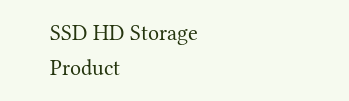SSD HD Storage Product